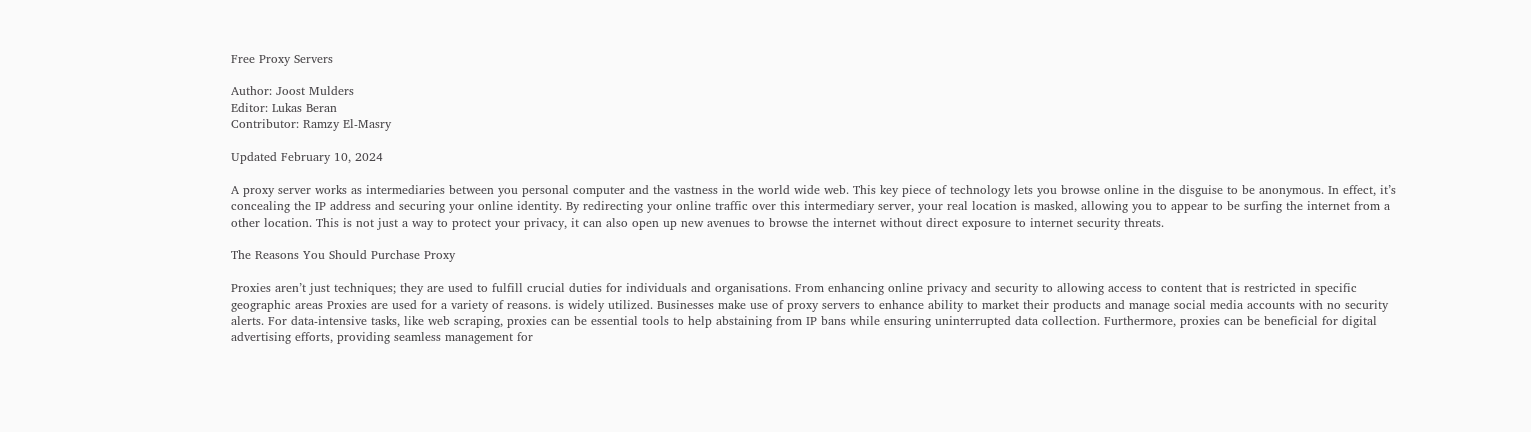Free Proxy Servers

Author: Joost Mulders
Editor: Lukas Beran
Contributor: Ramzy El-Masry

Updated February 10, 2024

A proxy server works as intermediaries between you personal computer and the vastness in the world wide web. This key piece of technology lets you browse online in the disguise to be anonymous. In effect, it’s concealing the IP address and securing your online identity. By redirecting your online traffic over this intermediary server, your real location is masked, allowing you to appear to be surfing the internet from a other location. This is not just a way to protect your privacy, it can also open up new avenues to browse the internet without direct exposure to internet security threats.

The Reasons You Should Purchase Proxy

Proxies aren’t just techniques; they are used to fulfill crucial duties for individuals and organisations. From enhancing online privacy and security to allowing access to content that is restricted in specific geographic areas Proxies are used for a variety of reasons. is widely utilized. Businesses make use of proxy servers to enhance ability to market their products and manage social media accounts with no security alerts. For data-intensive tasks, like web scraping, proxies can be essential tools to help abstaining from IP bans while ensuring uninterrupted data collection. Furthermore, proxies can be beneficial for digital advertising efforts, providing seamless management for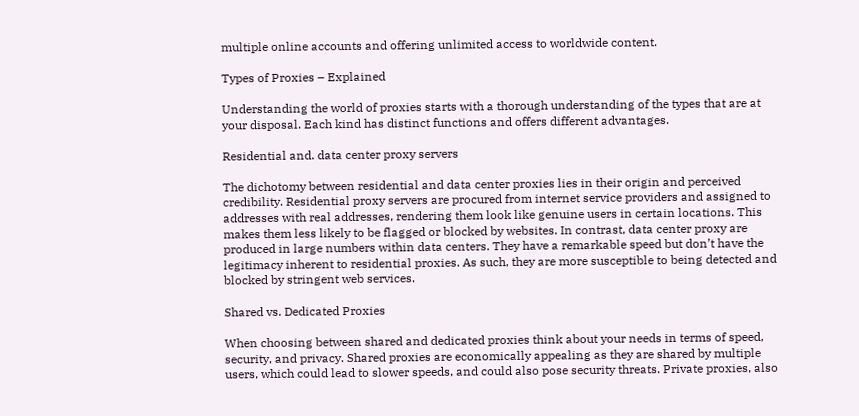multiple online accounts and offering unlimited access to worldwide content.

Types of Proxies – Explained

Understanding the world of proxies starts with a thorough understanding of the types that are at your disposal. Each kind has distinct functions and offers different advantages.

Residential and. data center proxy servers

The dichotomy between residential and data center proxies lies in their origin and perceived credibility. Residential proxy servers are procured from internet service providers and assigned to addresses with real addresses, rendering them look like genuine users in certain locations. This makes them less likely to be flagged or blocked by websites. In contrast, data center proxy are produced in large numbers within data centers. They have a remarkable speed but don’t have the legitimacy inherent to residential proxies. As such, they are more susceptible to being detected and blocked by stringent web services.

Shared vs. Dedicated Proxies

When choosing between shared and dedicated proxies think about your needs in terms of speed, security, and privacy. Shared proxies are economically appealing as they are shared by multiple users, which could lead to slower speeds, and could also pose security threats. Private proxies, also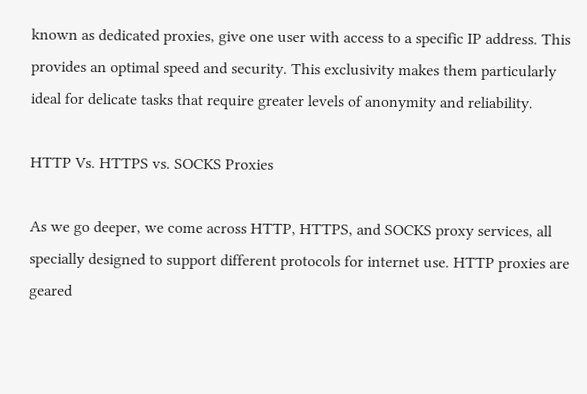known as dedicated proxies, give one user with access to a specific IP address. This provides an optimal speed and security. This exclusivity makes them particularly ideal for delicate tasks that require greater levels of anonymity and reliability.

HTTP Vs. HTTPS vs. SOCKS Proxies

As we go deeper, we come across HTTP, HTTPS, and SOCKS proxy services, all specially designed to support different protocols for internet use. HTTP proxies are geared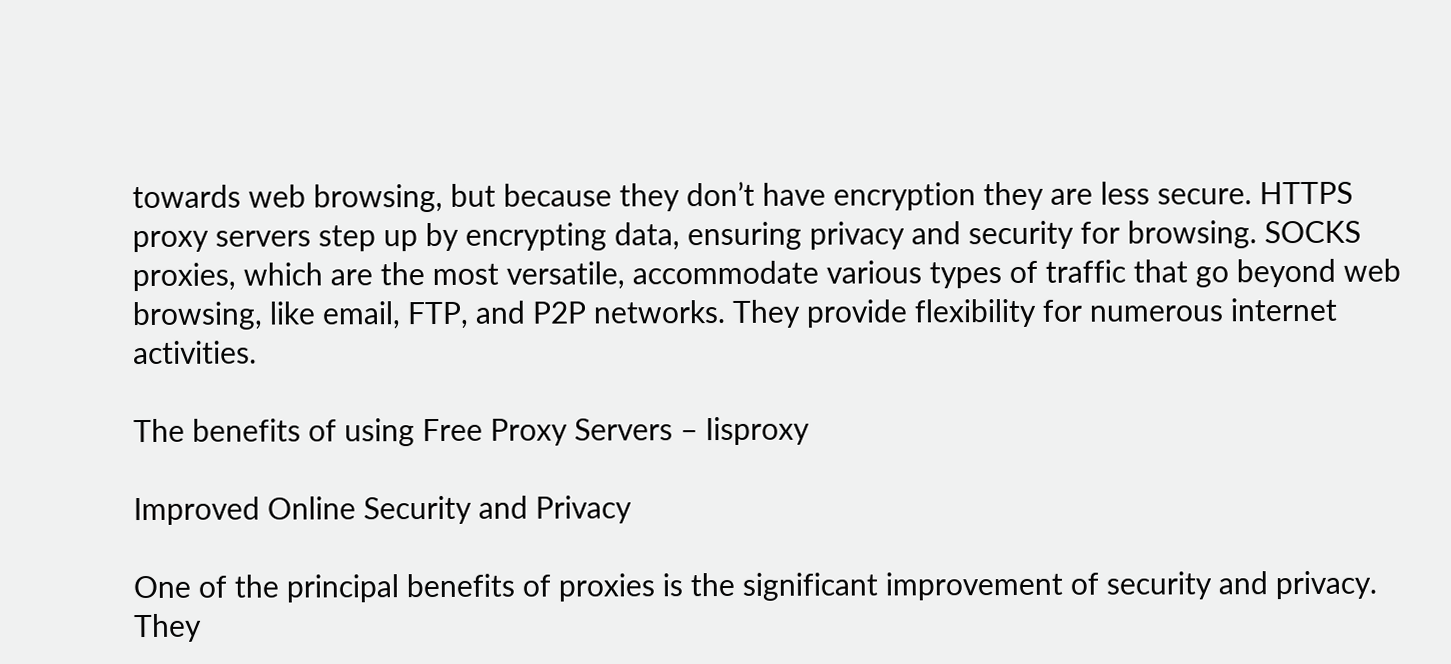towards web browsing, but because they don’t have encryption they are less secure. HTTPS proxy servers step up by encrypting data, ensuring privacy and security for browsing. SOCKS proxies, which are the most versatile, accommodate various types of traffic that go beyond web browsing, like email, FTP, and P2P networks. They provide flexibility for numerous internet activities.

The benefits of using Free Proxy Servers – Iisproxy

Improved Online Security and Privacy

One of the principal benefits of proxies is the significant improvement of security and privacy. They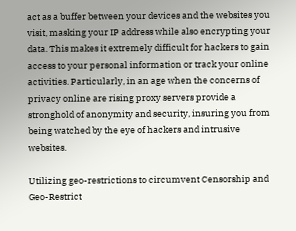act as a buffer between your devices and the websites you visit, masking your IP address while also encrypting your data. This makes it extremely difficult for hackers to gain access to your personal information or track your online activities. Particularly, in an age when the concerns of privacy online are rising proxy servers provide a stronghold of anonymity and security, insuring you from being watched by the eye of hackers and intrusive websites.

Utilizing geo-restrictions to circumvent Censorship and Geo-Restrict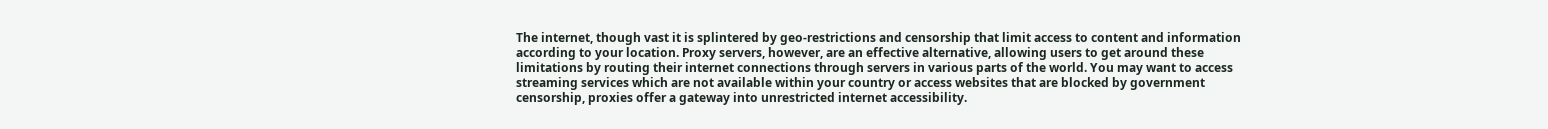The internet, though vast it is splintered by geo-restrictions and censorship that limit access to content and information according to your location. Proxy servers, however, are an effective alternative, allowing users to get around these limitations by routing their internet connections through servers in various parts of the world. You may want to access streaming services which are not available within your country or access websites that are blocked by government censorship, proxies offer a gateway into unrestricted internet accessibility.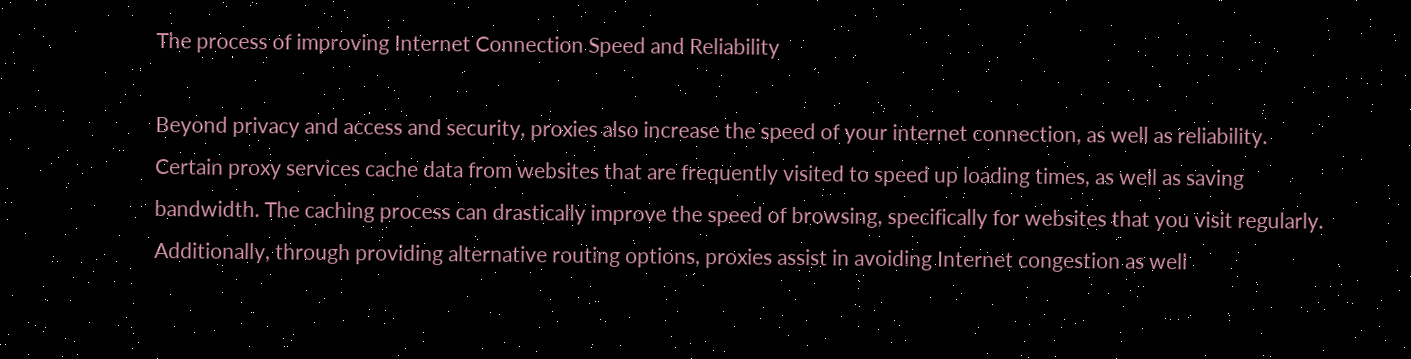The process of improving Internet Connection Speed and Reliability

Beyond privacy and access and security, proxies also increase the speed of your internet connection, as well as reliability. Certain proxy services cache data from websites that are frequently visited to speed up loading times, as well as saving bandwidth. The caching process can drastically improve the speed of browsing, specifically for websites that you visit regularly. Additionally, through providing alternative routing options, proxies assist in avoiding Internet congestion as well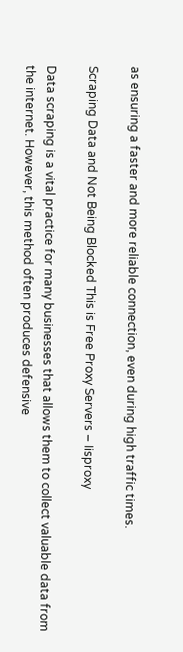as ensuring a faster and more reliable connection, even during high traffic times.

Scraping Data and Not Being Blocked This is Free Proxy Servers – Iisproxy

Data scraping is a vital practice for many businesses that allows them to collect valuable data from the internet. However, this method often produces defensive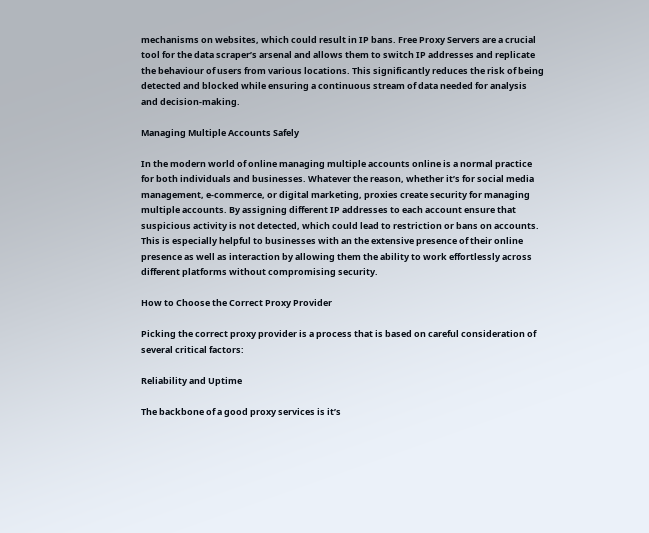mechanisms on websites, which could result in IP bans. Free Proxy Servers are a crucial tool for the data scraper’s arsenal and allows them to switch IP addresses and replicate the behaviour of users from various locations. This significantly reduces the risk of being detected and blocked while ensuring a continuous stream of data needed for analysis and decision-making.

Managing Multiple Accounts Safely

In the modern world of online managing multiple accounts online is a normal practice for both individuals and businesses. Whatever the reason, whether it’s for social media management, e-commerce, or digital marketing, proxies create security for managing multiple accounts. By assigning different IP addresses to each account ensure that suspicious activity is not detected, which could lead to restriction or bans on accounts. This is especially helpful to businesses with an the extensive presence of their online presence as well as interaction by allowing them the ability to work effortlessly across different platforms without compromising security.

How to Choose the Correct Proxy Provider

Picking the correct proxy provider is a process that is based on careful consideration of several critical factors:

Reliability and Uptime

The backbone of a good proxy services is it’s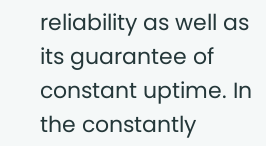reliability as well as its guarantee of constant uptime. In the constantly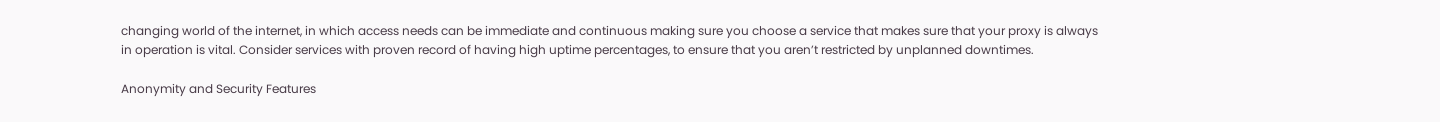changing world of the internet, in which access needs can be immediate and continuous making sure you choose a service that makes sure that your proxy is always in operation is vital. Consider services with proven record of having high uptime percentages, to ensure that you aren’t restricted by unplanned downtimes.

Anonymity and Security Features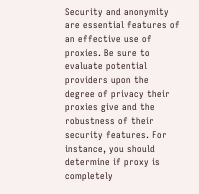Security and anonymity are essential features of an effective use of proxies. Be sure to evaluate potential providers upon the degree of privacy their proxies give and the robustness of their security features. For instance, you should determine if proxy is completely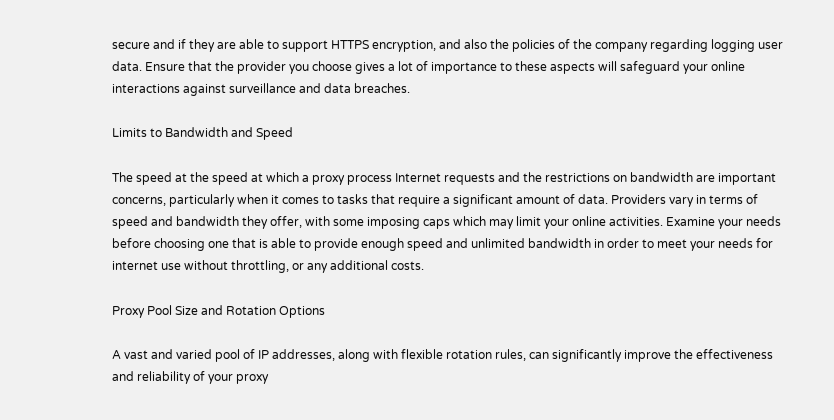secure and if they are able to support HTTPS encryption, and also the policies of the company regarding logging user data. Ensure that the provider you choose gives a lot of importance to these aspects will safeguard your online interactions against surveillance and data breaches.

Limits to Bandwidth and Speed

The speed at the speed at which a proxy process Internet requests and the restrictions on bandwidth are important concerns, particularly when it comes to tasks that require a significant amount of data. Providers vary in terms of speed and bandwidth they offer, with some imposing caps which may limit your online activities. Examine your needs before choosing one that is able to provide enough speed and unlimited bandwidth in order to meet your needs for internet use without throttling, or any additional costs.

Proxy Pool Size and Rotation Options

A vast and varied pool of IP addresses, along with flexible rotation rules, can significantly improve the effectiveness and reliability of your proxy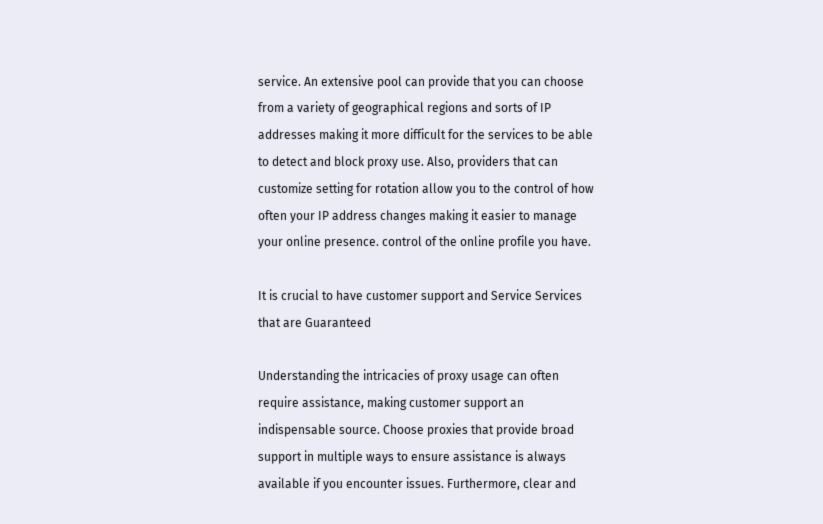service. An extensive pool can provide that you can choose from a variety of geographical regions and sorts of IP addresses making it more difficult for the services to be able to detect and block proxy use. Also, providers that can customize setting for rotation allow you to the control of how often your IP address changes making it easier to manage your online presence. control of the online profile you have.

It is crucial to have customer support and Service Services that are Guaranteed

Understanding the intricacies of proxy usage can often require assistance, making customer support an indispensable source. Choose proxies that provide broad support in multiple ways to ensure assistance is always available if you encounter issues. Furthermore, clear and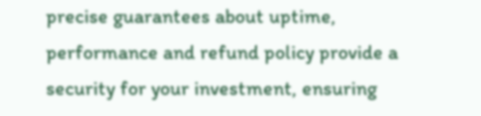precise guarantees about uptime, performance and refund policy provide a security for your investment, ensuring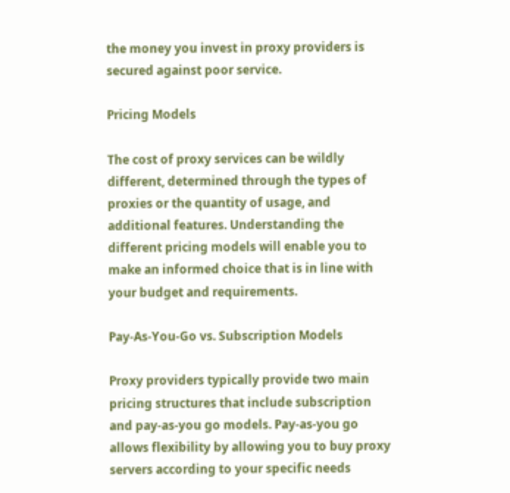the money you invest in proxy providers is secured against poor service.

Pricing Models

The cost of proxy services can be wildly different, determined through the types of proxies or the quantity of usage, and additional features. Understanding the different pricing models will enable you to make an informed choice that is in line with your budget and requirements.

Pay-As-You-Go vs. Subscription Models

Proxy providers typically provide two main pricing structures that include subscription and pay-as-you go models. Pay-as-you go allows flexibility by allowing you to buy proxy servers according to your specific needs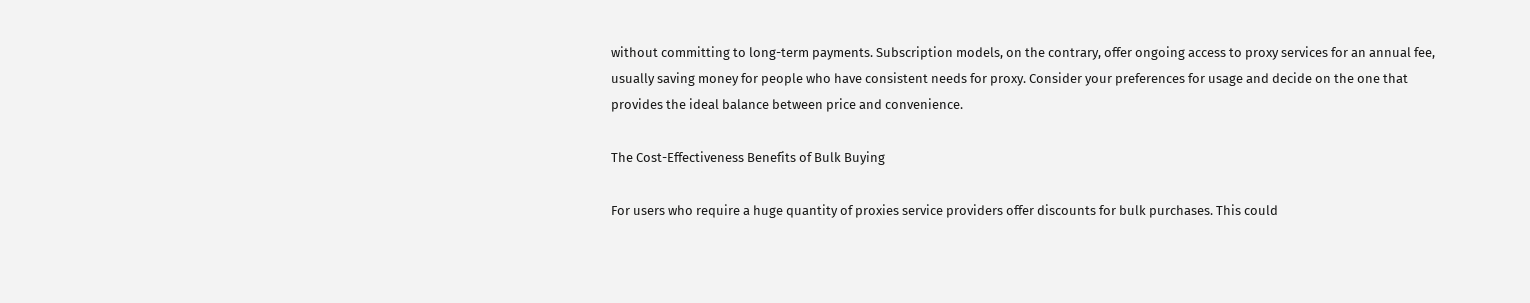without committing to long-term payments. Subscription models, on the contrary, offer ongoing access to proxy services for an annual fee, usually saving money for people who have consistent needs for proxy. Consider your preferences for usage and decide on the one that provides the ideal balance between price and convenience.

The Cost-Effectiveness Benefits of Bulk Buying

For users who require a huge quantity of proxies service providers offer discounts for bulk purchases. This could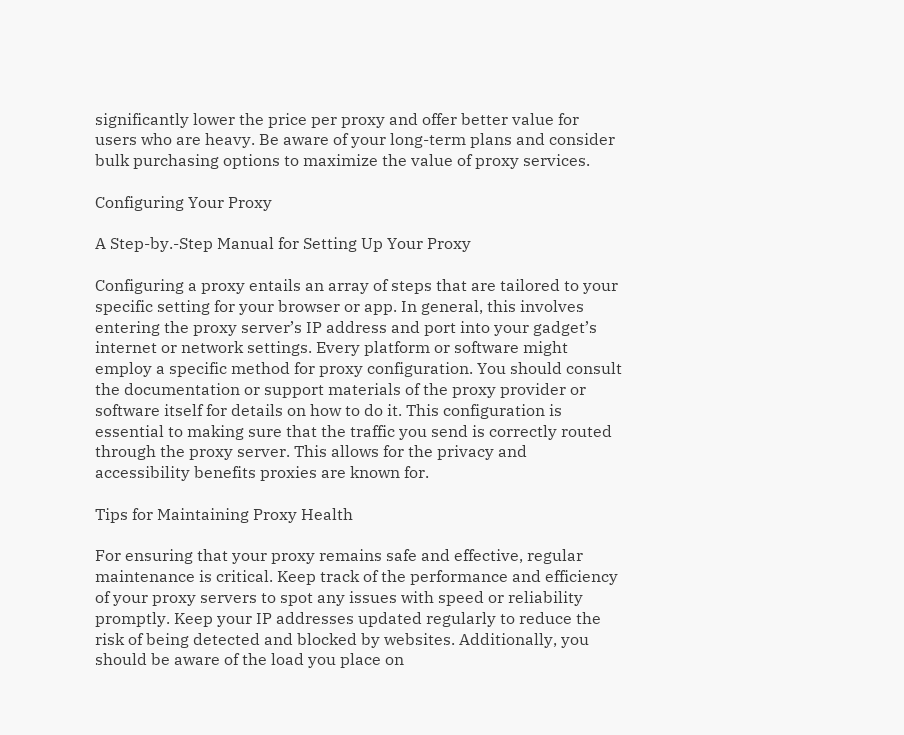significantly lower the price per proxy and offer better value for users who are heavy. Be aware of your long-term plans and consider bulk purchasing options to maximize the value of proxy services.

Configuring Your Proxy

A Step-by.-Step Manual for Setting Up Your Proxy

Configuring a proxy entails an array of steps that are tailored to your specific setting for your browser or app. In general, this involves entering the proxy server’s IP address and port into your gadget’s internet or network settings. Every platform or software might employ a specific method for proxy configuration. You should consult the documentation or support materials of the proxy provider or software itself for details on how to do it. This configuration is essential to making sure that the traffic you send is correctly routed through the proxy server. This allows for the privacy and accessibility benefits proxies are known for.

Tips for Maintaining Proxy Health

For ensuring that your proxy remains safe and effective, regular maintenance is critical. Keep track of the performance and efficiency of your proxy servers to spot any issues with speed or reliability promptly. Keep your IP addresses updated regularly to reduce the risk of being detected and blocked by websites. Additionally, you should be aware of the load you place on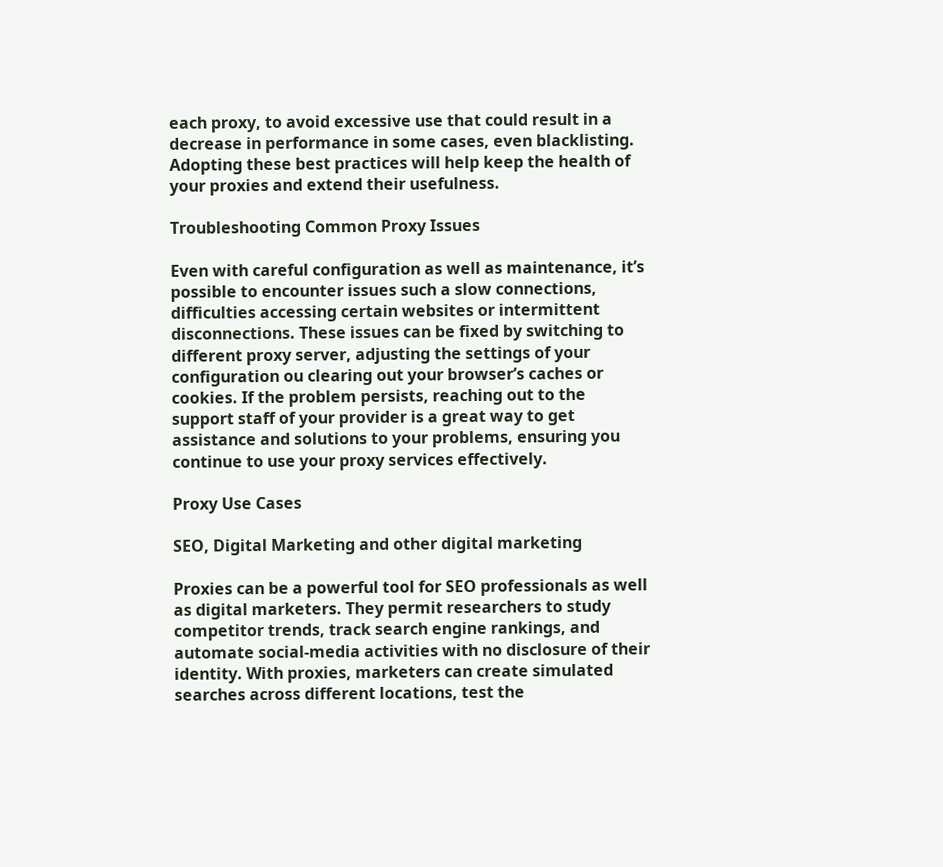each proxy, to avoid excessive use that could result in a decrease in performance in some cases, even blacklisting. Adopting these best practices will help keep the health of your proxies and extend their usefulness.

Troubleshooting Common Proxy Issues

Even with careful configuration as well as maintenance, it’s possible to encounter issues such a slow connections, difficulties accessing certain websites or intermittent disconnections. These issues can be fixed by switching to different proxy server, adjusting the settings of your configuration ou clearing out your browser’s caches or cookies. If the problem persists, reaching out to the support staff of your provider is a great way to get assistance and solutions to your problems, ensuring you continue to use your proxy services effectively.

Proxy Use Cases

SEO, Digital Marketing and other digital marketing

Proxies can be a powerful tool for SEO professionals as well as digital marketers. They permit researchers to study competitor trends, track search engine rankings, and automate social-media activities with no disclosure of their identity. With proxies, marketers can create simulated searches across different locations, test the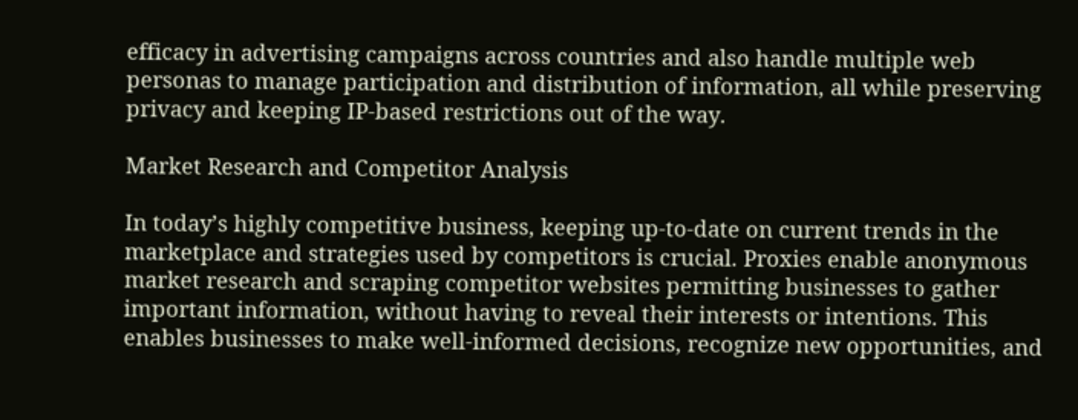efficacy in advertising campaigns across countries and also handle multiple web personas to manage participation and distribution of information, all while preserving privacy and keeping IP-based restrictions out of the way.

Market Research and Competitor Analysis

In today’s highly competitive business, keeping up-to-date on current trends in the marketplace and strategies used by competitors is crucial. Proxies enable anonymous market research and scraping competitor websites permitting businesses to gather important information, without having to reveal their interests or intentions. This enables businesses to make well-informed decisions, recognize new opportunities, and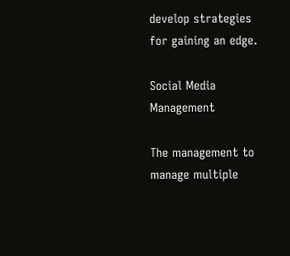develop strategies for gaining an edge.

Social Media Management

The management to manage multiple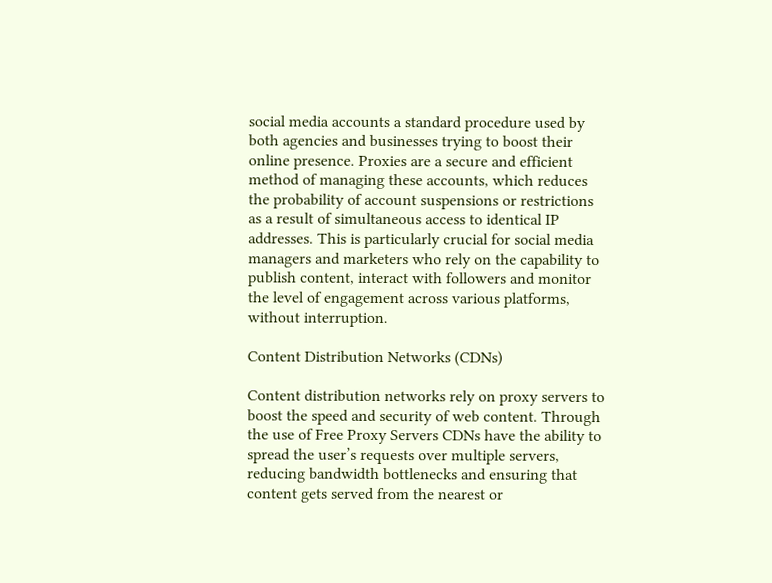social media accounts a standard procedure used by both agencies and businesses trying to boost their online presence. Proxies are a secure and efficient method of managing these accounts, which reduces the probability of account suspensions or restrictions as a result of simultaneous access to identical IP addresses. This is particularly crucial for social media managers and marketers who rely on the capability to publish content, interact with followers and monitor the level of engagement across various platforms, without interruption.

Content Distribution Networks (CDNs)

Content distribution networks rely on proxy servers to boost the speed and security of web content. Through the use of Free Proxy Servers CDNs have the ability to spread the user’s requests over multiple servers, reducing bandwidth bottlenecks and ensuring that content gets served from the nearest or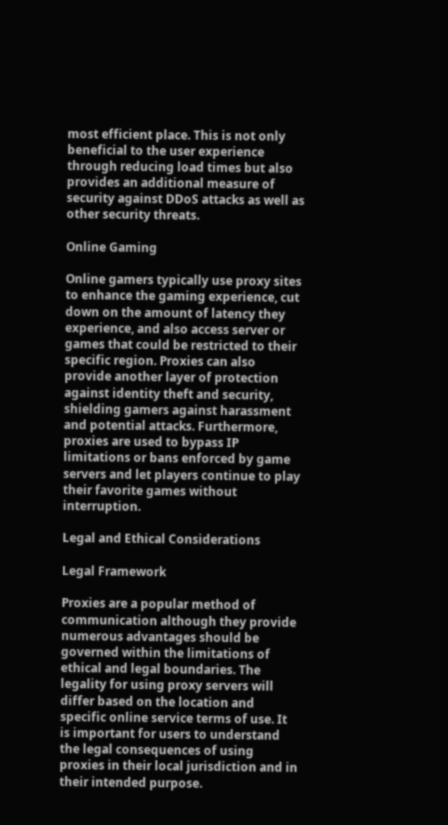most efficient place. This is not only beneficial to the user experience through reducing load times but also provides an additional measure of security against DDoS attacks as well as other security threats.

Online Gaming

Online gamers typically use proxy sites to enhance the gaming experience, cut down on the amount of latency they experience, and also access server or games that could be restricted to their specific region. Proxies can also provide another layer of protection against identity theft and security, shielding gamers against harassment and potential attacks. Furthermore, proxies are used to bypass IP limitations or bans enforced by game servers and let players continue to play their favorite games without interruption.

Legal and Ethical Considerations

Legal Framework

Proxies are a popular method of communication although they provide numerous advantages should be governed within the limitations of ethical and legal boundaries. The legality for using proxy servers will differ based on the location and specific online service terms of use. It is important for users to understand the legal consequences of using proxies in their local jurisdiction and in their intended purpose.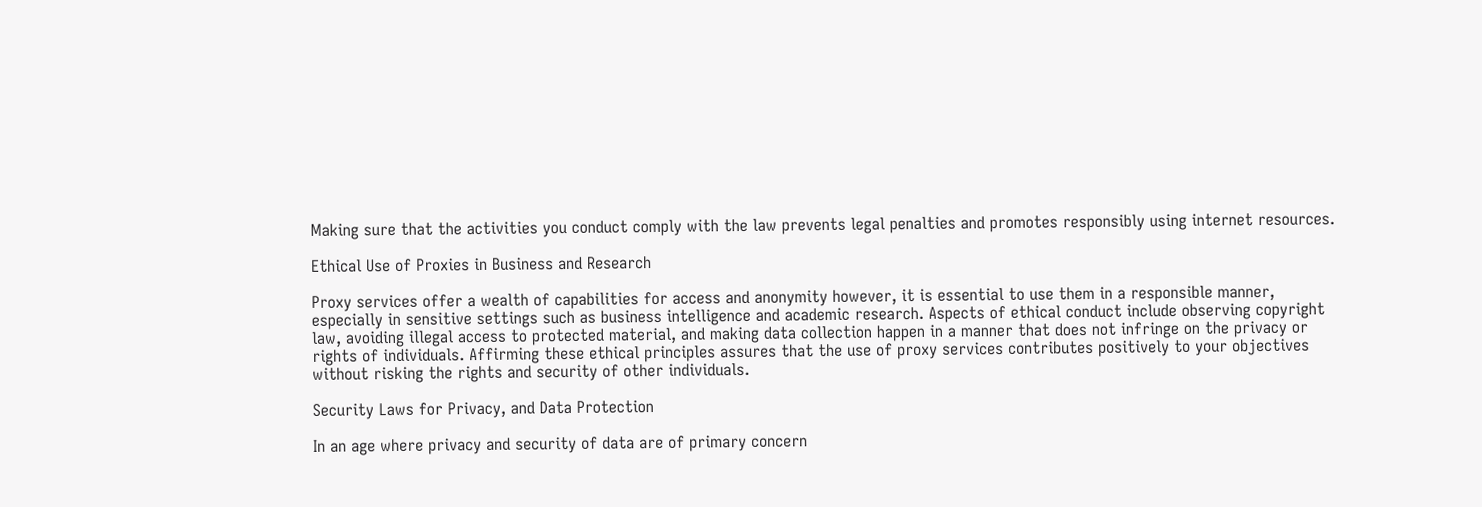Making sure that the activities you conduct comply with the law prevents legal penalties and promotes responsibly using internet resources.

Ethical Use of Proxies in Business and Research

Proxy services offer a wealth of capabilities for access and anonymity however, it is essential to use them in a responsible manner, especially in sensitive settings such as business intelligence and academic research. Aspects of ethical conduct include observing copyright law, avoiding illegal access to protected material, and making data collection happen in a manner that does not infringe on the privacy or rights of individuals. Affirming these ethical principles assures that the use of proxy services contributes positively to your objectives without risking the rights and security of other individuals.

Security Laws for Privacy, and Data Protection

In an age where privacy and security of data are of primary concern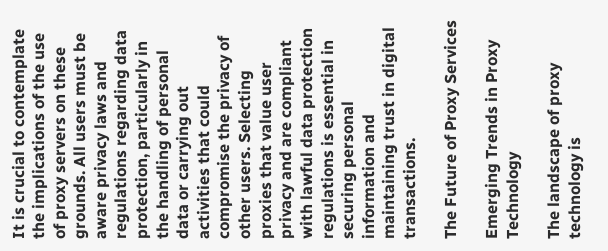It is crucial to contemplate the implications of the use of proxy servers on these grounds. All users must be aware privacy laws and regulations regarding data protection, particularly in the handling of personal data or carrying out activities that could compromise the privacy of other users. Selecting proxies that value user privacy and are compliant with lawful data protection regulations is essential in securing personal information and maintaining trust in digital transactions.

The Future of Proxy Services

Emerging Trends in Proxy Technology

The landscape of proxy technology is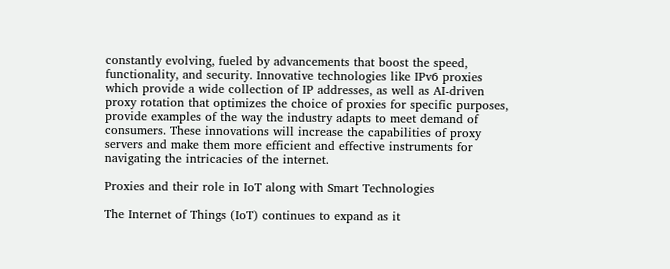constantly evolving, fueled by advancements that boost the speed, functionality, and security. Innovative technologies like IPv6 proxies which provide a wide collection of IP addresses, as well as AI-driven proxy rotation that optimizes the choice of proxies for specific purposes, provide examples of the way the industry adapts to meet demand of consumers. These innovations will increase the capabilities of proxy servers and make them more efficient and effective instruments for navigating the intricacies of the internet.

Proxies and their role in IoT along with Smart Technologies

The Internet of Things (IoT) continues to expand as it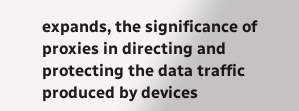expands, the significance of proxies in directing and protecting the data traffic produced by devices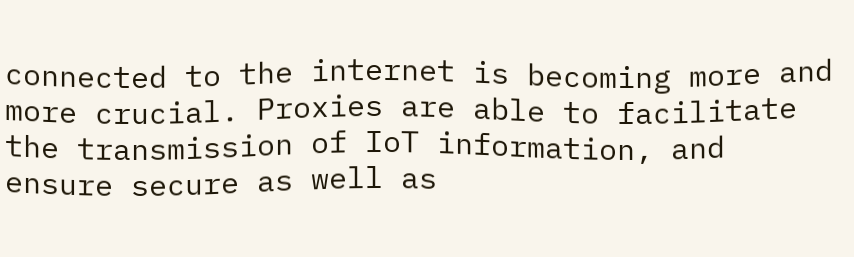connected to the internet is becoming more and more crucial. Proxies are able to facilitate the transmission of IoT information, and ensure secure as well as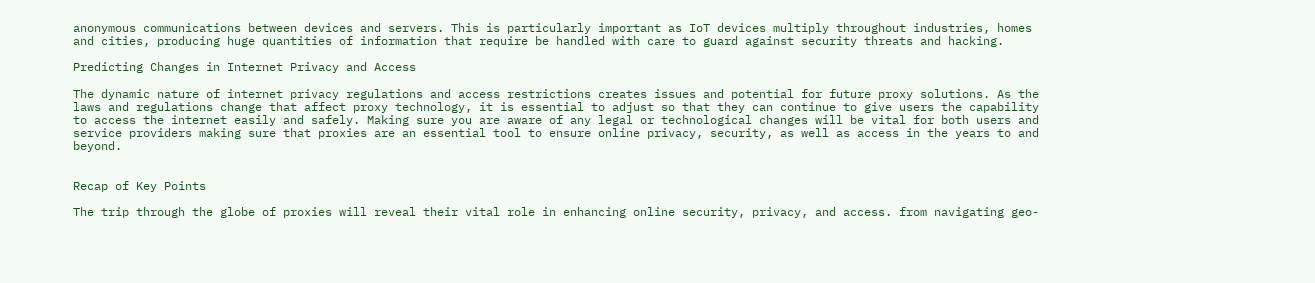anonymous communications between devices and servers. This is particularly important as IoT devices multiply throughout industries, homes and cities, producing huge quantities of information that require be handled with care to guard against security threats and hacking.

Predicting Changes in Internet Privacy and Access

The dynamic nature of internet privacy regulations and access restrictions creates issues and potential for future proxy solutions. As the laws and regulations change that affect proxy technology, it is essential to adjust so that they can continue to give users the capability to access the internet easily and safely. Making sure you are aware of any legal or technological changes will be vital for both users and service providers making sure that proxies are an essential tool to ensure online privacy, security, as well as access in the years to and beyond.


Recap of Key Points

The trip through the globe of proxies will reveal their vital role in enhancing online security, privacy, and access. from navigating geo-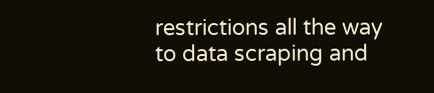restrictions all the way to data scraping and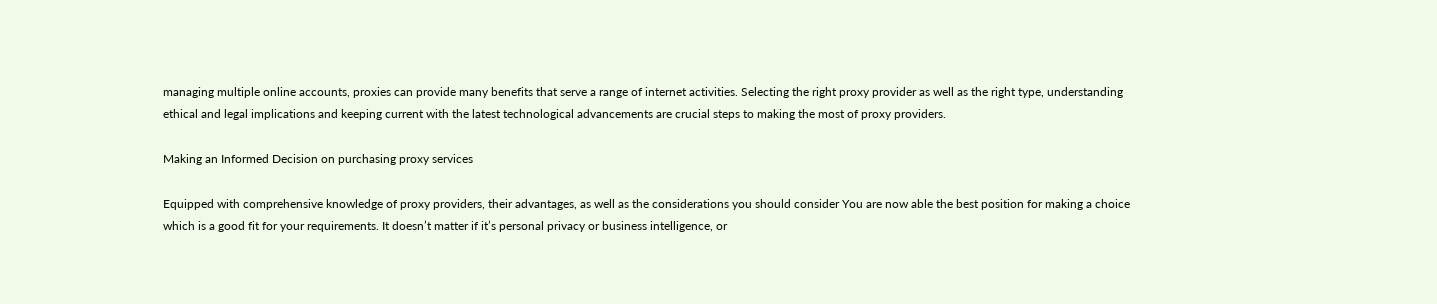managing multiple online accounts, proxies can provide many benefits that serve a range of internet activities. Selecting the right proxy provider as well as the right type, understanding ethical and legal implications and keeping current with the latest technological advancements are crucial steps to making the most of proxy providers.

Making an Informed Decision on purchasing proxy services

Equipped with comprehensive knowledge of proxy providers, their advantages, as well as the considerations you should consider You are now able the best position for making a choice which is a good fit for your requirements. It doesn’t matter if it’s personal privacy or business intelligence, or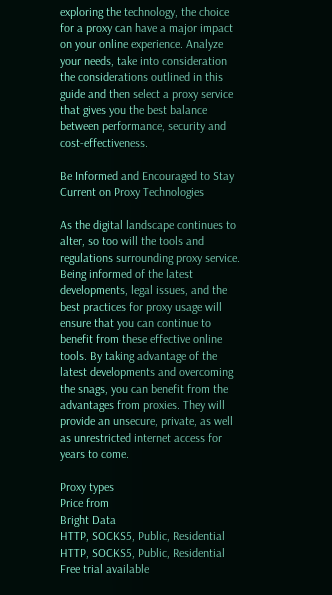exploring the technology, the choice for a proxy can have a major impact on your online experience. Analyze your needs, take into consideration the considerations outlined in this guide and then select a proxy service that gives you the best balance between performance, security and cost-effectiveness.

Be Informed and Encouraged to Stay Current on Proxy Technologies

As the digital landscape continues to alter, so too will the tools and regulations surrounding proxy service. Being informed of the latest developments, legal issues, and the best practices for proxy usage will ensure that you can continue to benefit from these effective online tools. By taking advantage of the latest developments and overcoming the snags, you can benefit from the advantages from proxies. They will provide an unsecure, private, as well as unrestricted internet access for years to come.

Proxy types
Price from
Bright Data
HTTP, SOCKS5, Public, Residential
HTTP, SOCKS5, Public, Residential
Free trial available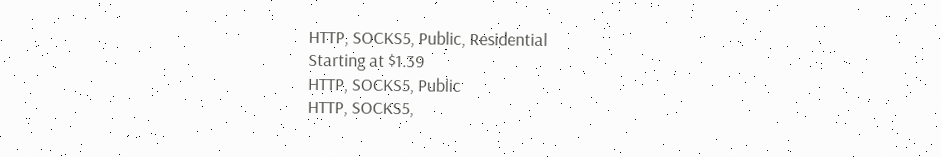HTTP, SOCKS5, Public, Residential
Starting at $1.39
HTTP, SOCKS5, Public
HTTP, SOCKS5,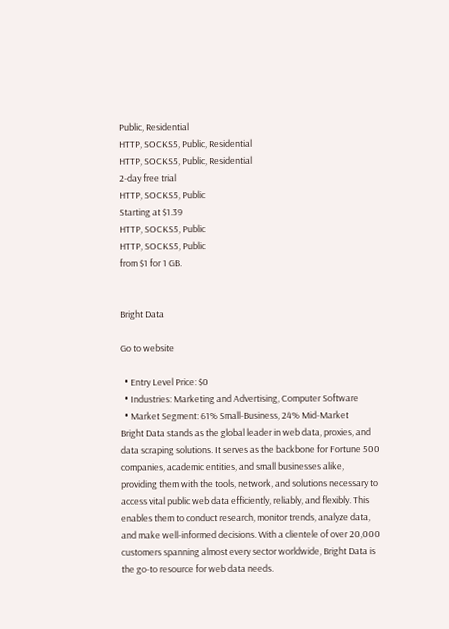Public, Residential
HTTP, SOCKS5, Public, Residential
HTTP, SOCKS5, Public, Residential
2-day free trial
HTTP, SOCKS5, Public
Starting at $1.39
HTTP, SOCKS5, Public
HTTP, SOCKS5, Public
from $1 for 1 GB.


Bright Data

Go to website

  • Entry Level Price: $0
  • Industries: Marketing and Advertising, Computer Software
  • Market Segment: 61% Small-Business, 24% Mid-Market
Bright Data stands as the global leader in web data, proxies, and data scraping solutions. It serves as the backbone for Fortune 500 companies, academic entities, and small businesses alike, providing them with the tools, network, and solutions necessary to access vital public web data efficiently, reliably, and flexibly. This enables them to conduct research, monitor trends, analyze data, and make well-informed decisions. With a clientele of over 20,000 customers spanning almost every sector worldwide, Bright Data is the go-to resource for web data needs.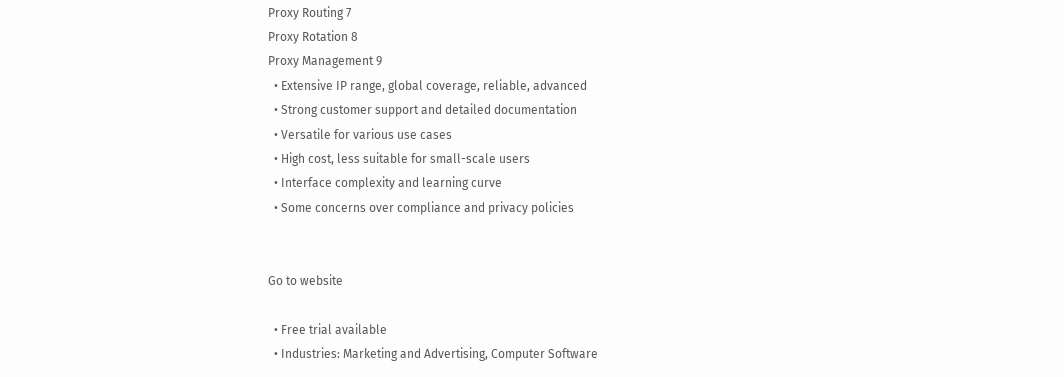Proxy Routing 7
Proxy Rotation 8
Proxy Management 9
  • Extensive IP range, global coverage, reliable, advanced
  • Strong customer support and detailed documentation
  • Versatile for various use cases
  • High cost, less suitable for small-scale users
  • Interface complexity and learning curve
  • Some concerns over compliance and privacy policies


Go to website

  • Free trial available
  • Industries: Marketing and Advertising, Computer Software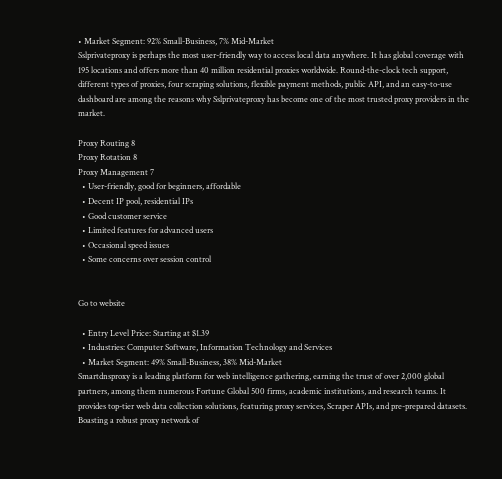• Market Segment: 92% Small-Business, 7% Mid-Market
Sslprivateproxy is perhaps the most user-friendly way to access local data anywhere. It has global coverage with 195 locations and offers more than 40 million residential proxies worldwide. Round-the-clock tech support, different types of proxies, four scraping solutions, flexible payment methods, public API, and an easy-to-use dashboard are among the reasons why Sslprivateproxy has become one of the most trusted proxy providers in the market.

Proxy Routing 8
Proxy Rotation 8
Proxy Management 7
  • User-friendly, good for beginners, affordable
  • Decent IP pool, residential IPs
  • Good customer service
  • Limited features for advanced users
  • Occasional speed issues
  • Some concerns over session control


Go to website

  • Entry Level Price: Starting at $1.39
  • Industries: Computer Software, Information Technology and Services
  • Market Segment: 49% Small-Business, 38% Mid-Market
Smartdnsproxy is a leading platform for web intelligence gathering, earning the trust of over 2,000 global partners, among them numerous Fortune Global 500 firms, academic institutions, and research teams. It provides top-tier web data collection solutions, featuring proxy services, Scraper APIs, and pre-prepared datasets. Boasting a robust proxy network of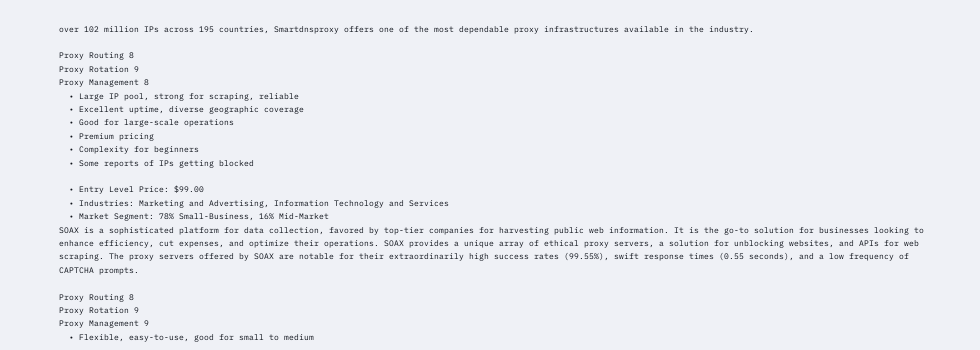over 102 million IPs across 195 countries, Smartdnsproxy offers one of the most dependable proxy infrastructures available in the industry.

Proxy Routing 8
Proxy Rotation 9
Proxy Management 8
  • Large IP pool, strong for scraping, reliable
  • Excellent uptime, diverse geographic coverage
  • Good for large-scale operations
  • Premium pricing
  • Complexity for beginners
  • Some reports of IPs getting blocked

  • Entry Level Price: $99.00
  • Industries: Marketing and Advertising, Information Technology and Services
  • Market Segment: 78% Small-Business, 16% Mid-Market
SOAX is a sophisticated platform for data collection, favored by top-tier companies for harvesting public web information. It is the go-to solution for businesses looking to enhance efficiency, cut expenses, and optimize their operations. SOAX provides a unique array of ethical proxy servers, a solution for unblocking websites, and APIs for web scraping. The proxy servers offered by SOAX are notable for their extraordinarily high success rates (99.55%), swift response times (0.55 seconds), and a low frequency of CAPTCHA prompts.

Proxy Routing 8
Proxy Rotation 9
Proxy Management 9
  • Flexible, easy-to-use, good for small to medium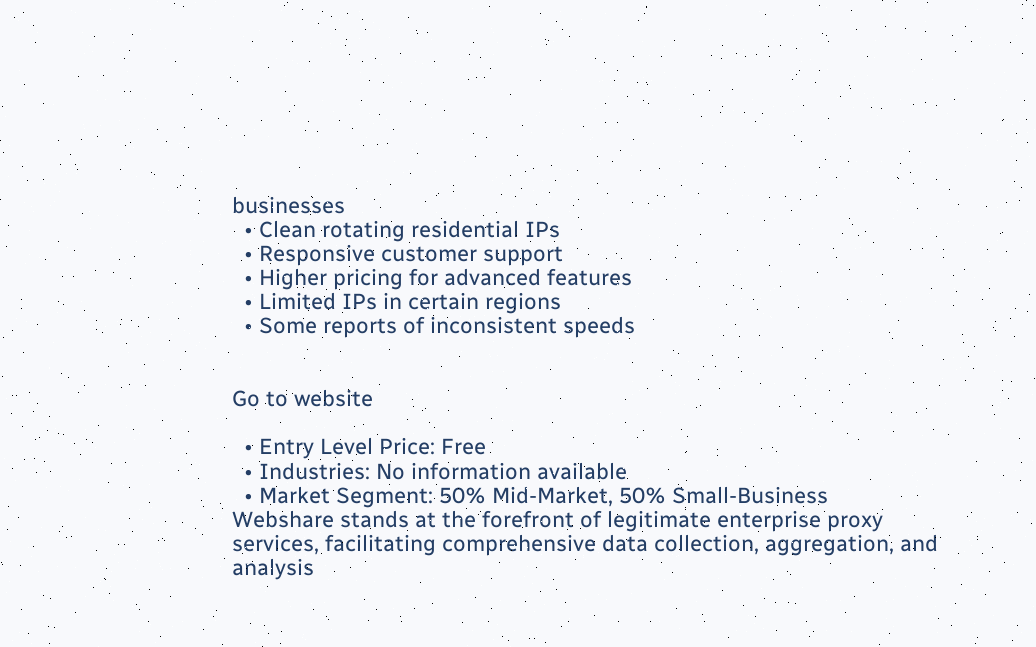businesses
  • Clean rotating residential IPs
  • Responsive customer support
  • Higher pricing for advanced features
  • Limited IPs in certain regions
  • Some reports of inconsistent speeds


Go to website

  • Entry Level Price: Free
  • Industries: No information available
  • Market Segment: 50% Mid-Market, 50% Small-Business
Webshare stands at the forefront of legitimate enterprise proxy services, facilitating comprehensive data collection, aggregation, and analysis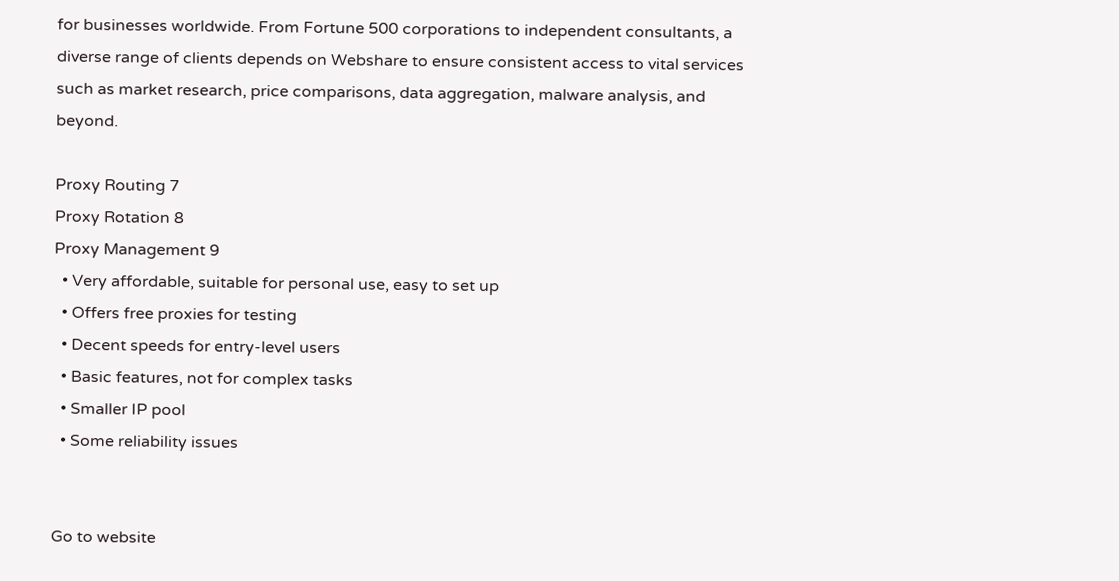for businesses worldwide. From Fortune 500 corporations to independent consultants, a diverse range of clients depends on Webshare to ensure consistent access to vital services such as market research, price comparisons, data aggregation, malware analysis, and beyond.

Proxy Routing 7
Proxy Rotation 8
Proxy Management 9
  • Very affordable, suitable for personal use, easy to set up
  • Offers free proxies for testing
  • Decent speeds for entry-level users
  • Basic features, not for complex tasks
  • Smaller IP pool
  • Some reliability issues


Go to website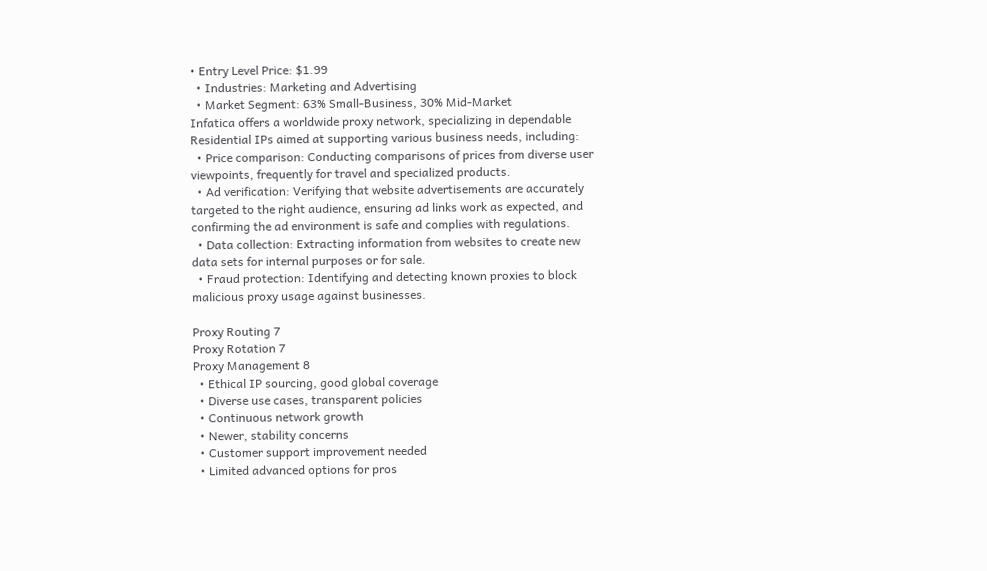• Entry Level Price: $1.99
  • Industries: Marketing and Advertising
  • Market Segment: 63% Small-Business, 30% Mid-Market
Infatica offers a worldwide proxy network, specializing in dependable Residential IPs aimed at supporting various business needs, including:
  • Price comparison: Conducting comparisons of prices from diverse user viewpoints, frequently for travel and specialized products.
  • Ad verification: Verifying that website advertisements are accurately targeted to the right audience, ensuring ad links work as expected, and confirming the ad environment is safe and complies with regulations.
  • Data collection: Extracting information from websites to create new data sets for internal purposes or for sale.
  • Fraud protection: Identifying and detecting known proxies to block malicious proxy usage against businesses.

Proxy Routing 7
Proxy Rotation 7
Proxy Management 8
  • Ethical IP sourcing, good global coverage
  • Diverse use cases, transparent policies
  • Continuous network growth
  • Newer, stability concerns
  • Customer support improvement needed
  • Limited advanced options for pros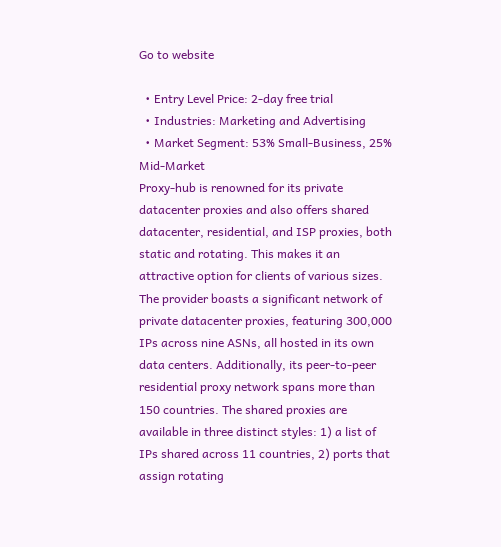Go to website

  • Entry Level Price: 2-day free trial
  • Industries: Marketing and Advertising
  • Market Segment: 53% Small-Business, 25% Mid-Market
Proxy-hub is renowned for its private datacenter proxies and also offers shared datacenter, residential, and ISP proxies, both static and rotating. This makes it an attractive option for clients of various sizes. The provider boasts a significant network of private datacenter proxies, featuring 300,000 IPs across nine ASNs, all hosted in its own data centers. Additionally, its peer-to-peer residential proxy network spans more than 150 countries. The shared proxies are available in three distinct styles: 1) a list of IPs shared across 11 countries, 2) ports that assign rotating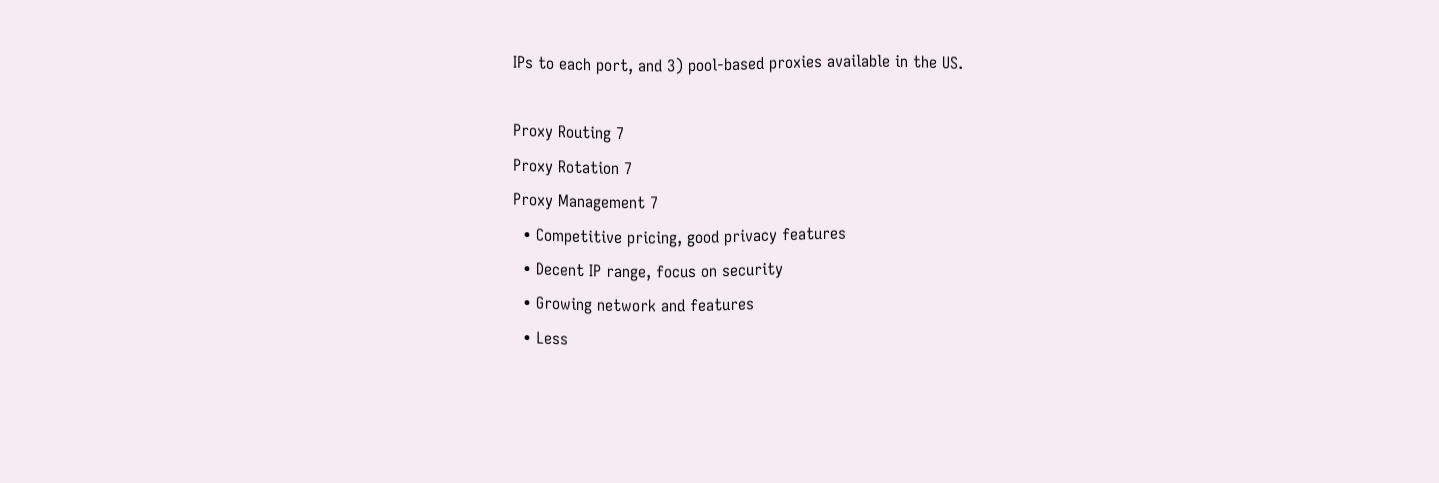IPs to each port, and 3) pool-based proxies available in the US.

Proxy Routing 7
Proxy Rotation 7
Proxy Management 7
  • Competitive pricing, good privacy features
  • Decent IP range, focus on security
  • Growing network and features
  • Less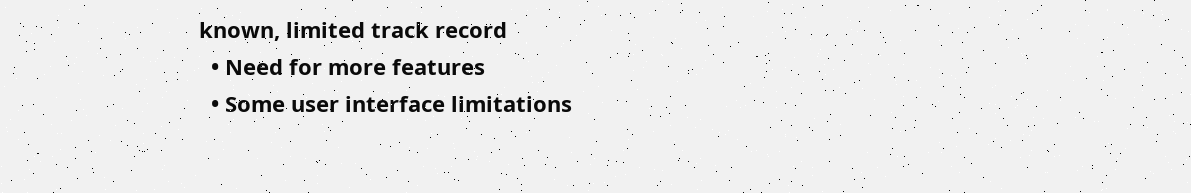known, limited track record
  • Need for more features
  • Some user interface limitations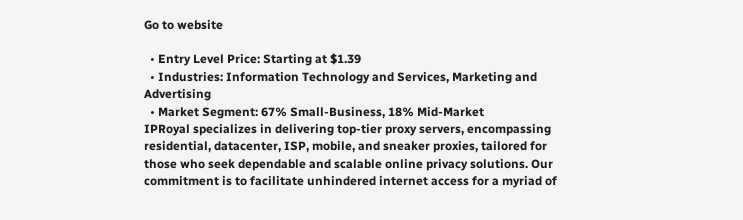Go to website

  • Entry Level Price: Starting at $1.39
  • Industries: Information Technology and Services, Marketing and Advertising
  • Market Segment: 67% Small-Business, 18% Mid-Market
IPRoyal specializes in delivering top-tier proxy servers, encompassing residential, datacenter, ISP, mobile, and sneaker proxies, tailored for those who seek dependable and scalable online privacy solutions. Our commitment is to facilitate unhindered internet access for a myriad of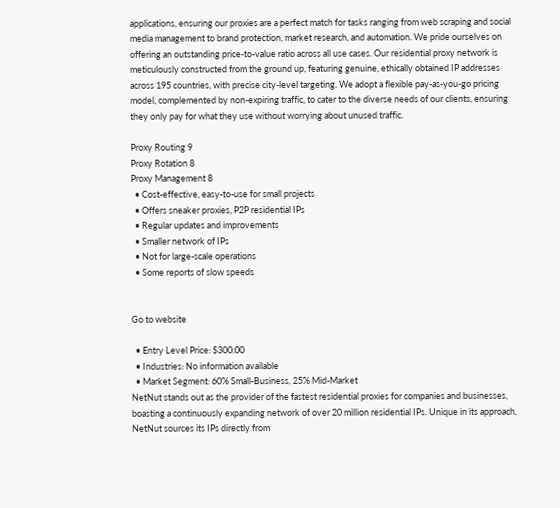applications, ensuring our proxies are a perfect match for tasks ranging from web scraping and social media management to brand protection, market research, and automation. We pride ourselves on offering an outstanding price-to-value ratio across all use cases. Our residential proxy network is meticulously constructed from the ground up, featuring genuine, ethically obtained IP addresses across 195 countries, with precise city-level targeting. We adopt a flexible pay-as-you-go pricing model, complemented by non-expiring traffic, to cater to the diverse needs of our clients, ensuring they only pay for what they use without worrying about unused traffic.

Proxy Routing 9
Proxy Rotation 8
Proxy Management 8
  • Cost-effective, easy-to-use for small projects
  • Offers sneaker proxies, P2P residential IPs
  • Regular updates and improvements
  • Smaller network of IPs
  • Not for large-scale operations
  • Some reports of slow speeds


Go to website

  • Entry Level Price: $300.00
  • Industries: No information available
  • Market Segment: 60% Small-Business, 25% Mid-Market
NetNut stands out as the provider of the fastest residential proxies for companies and businesses, boasting a continuously expanding network of over 20 million residential IPs. Unique in its approach, NetNut sources its IPs directly from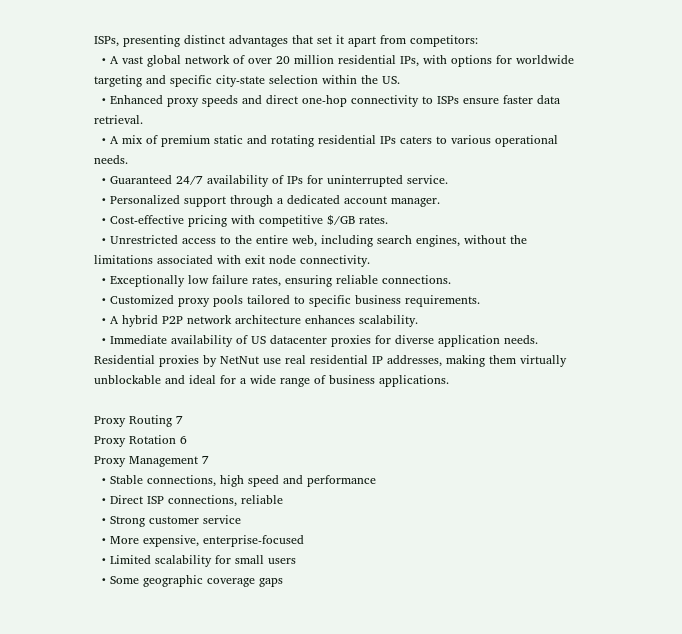ISPs, presenting distinct advantages that set it apart from competitors:
  • A vast global network of over 20 million residential IPs, with options for worldwide targeting and specific city-state selection within the US.
  • Enhanced proxy speeds and direct one-hop connectivity to ISPs ensure faster data retrieval.
  • A mix of premium static and rotating residential IPs caters to various operational needs.
  • Guaranteed 24/7 availability of IPs for uninterrupted service.
  • Personalized support through a dedicated account manager.
  • Cost-effective pricing with competitive $/GB rates.
  • Unrestricted access to the entire web, including search engines, without the limitations associated with exit node connectivity.
  • Exceptionally low failure rates, ensuring reliable connections.
  • Customized proxy pools tailored to specific business requirements.
  • A hybrid P2P network architecture enhances scalability.
  • Immediate availability of US datacenter proxies for diverse application needs.
Residential proxies by NetNut use real residential IP addresses, making them virtually unblockable and ideal for a wide range of business applications.

Proxy Routing 7
Proxy Rotation 6
Proxy Management 7
  • Stable connections, high speed and performance
  • Direct ISP connections, reliable
  • Strong customer service
  • More expensive, enterprise-focused
  • Limited scalability for small users
  • Some geographic coverage gaps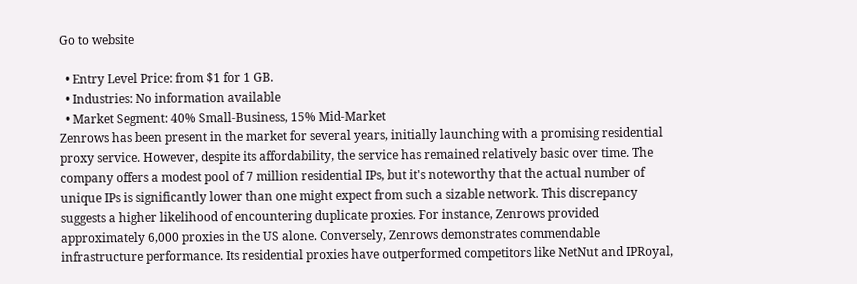Go to website

  • Entry Level Price: from $1 for 1 GB.
  • Industries: No information available
  • Market Segment: 40% Small-Business, 15% Mid-Market
Zenrows has been present in the market for several years, initially launching with a promising residential proxy service. However, despite its affordability, the service has remained relatively basic over time. The company offers a modest pool of 7 million residential IPs, but it's noteworthy that the actual number of unique IPs is significantly lower than one might expect from such a sizable network. This discrepancy suggests a higher likelihood of encountering duplicate proxies. For instance, Zenrows provided approximately 6,000 proxies in the US alone. Conversely, Zenrows demonstrates commendable infrastructure performance. Its residential proxies have outperformed competitors like NetNut and IPRoyal,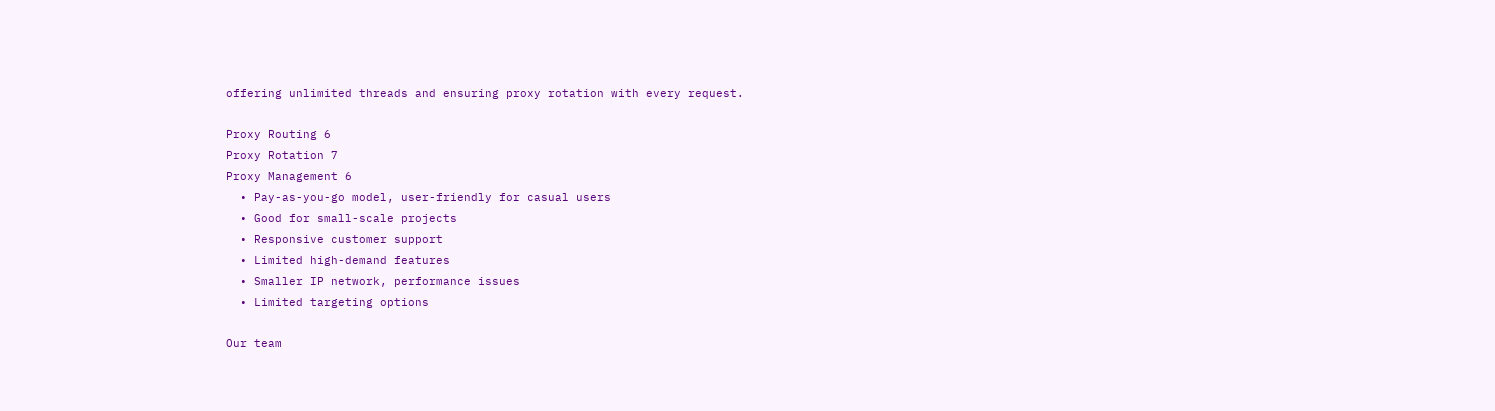offering unlimited threads and ensuring proxy rotation with every request.

Proxy Routing 6
Proxy Rotation 7
Proxy Management 6
  • Pay-as-you-go model, user-friendly for casual users
  • Good for small-scale projects
  • Responsive customer support
  • Limited high-demand features
  • Smaller IP network, performance issues
  • Limited targeting options

Our team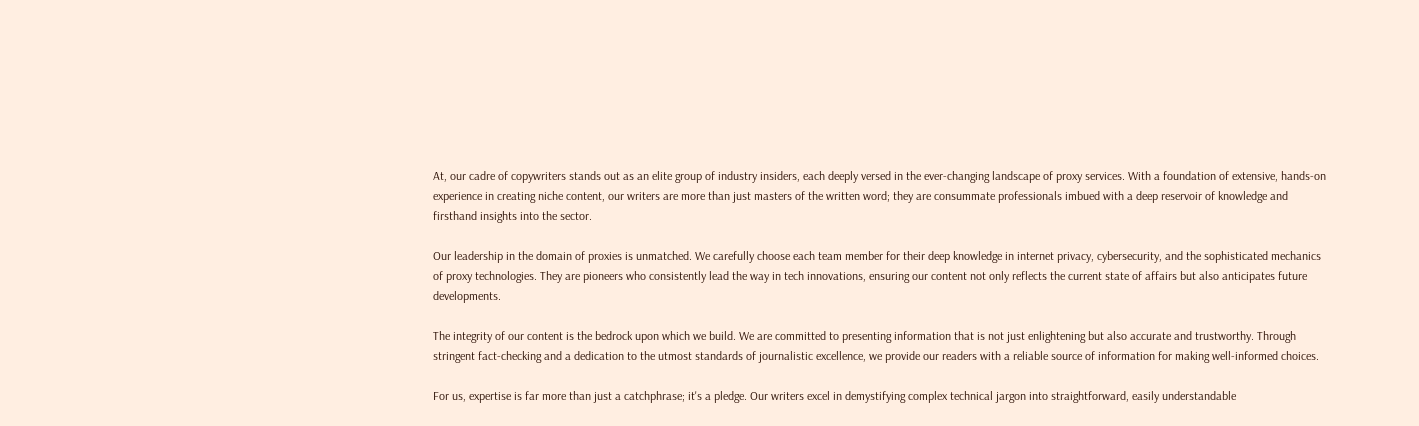At, our cadre of copywriters stands out as an elite group of industry insiders, each deeply versed in the ever-changing landscape of proxy services. With a foundation of extensive, hands-on experience in creating niche content, our writers are more than just masters of the written word; they are consummate professionals imbued with a deep reservoir of knowledge and firsthand insights into the sector.

Our leadership in the domain of proxies is unmatched. We carefully choose each team member for their deep knowledge in internet privacy, cybersecurity, and the sophisticated mechanics of proxy technologies. They are pioneers who consistently lead the way in tech innovations, ensuring our content not only reflects the current state of affairs but also anticipates future developments.

The integrity of our content is the bedrock upon which we build. We are committed to presenting information that is not just enlightening but also accurate and trustworthy. Through stringent fact-checking and a dedication to the utmost standards of journalistic excellence, we provide our readers with a reliable source of information for making well-informed choices.

For us, expertise is far more than just a catchphrase; it's a pledge. Our writers excel in demystifying complex technical jargon into straightforward, easily understandable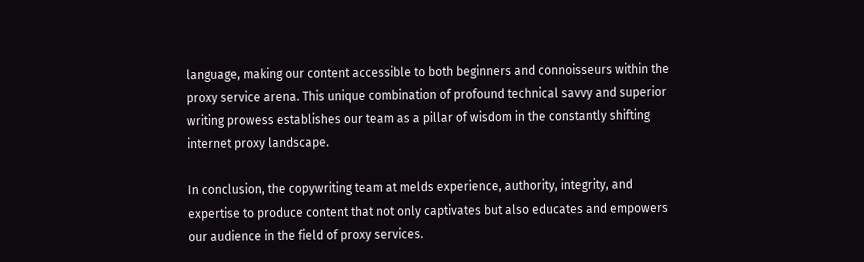language, making our content accessible to both beginners and connoisseurs within the proxy service arena. This unique combination of profound technical savvy and superior writing prowess establishes our team as a pillar of wisdom in the constantly shifting internet proxy landscape.

In conclusion, the copywriting team at melds experience, authority, integrity, and expertise to produce content that not only captivates but also educates and empowers our audience in the field of proxy services.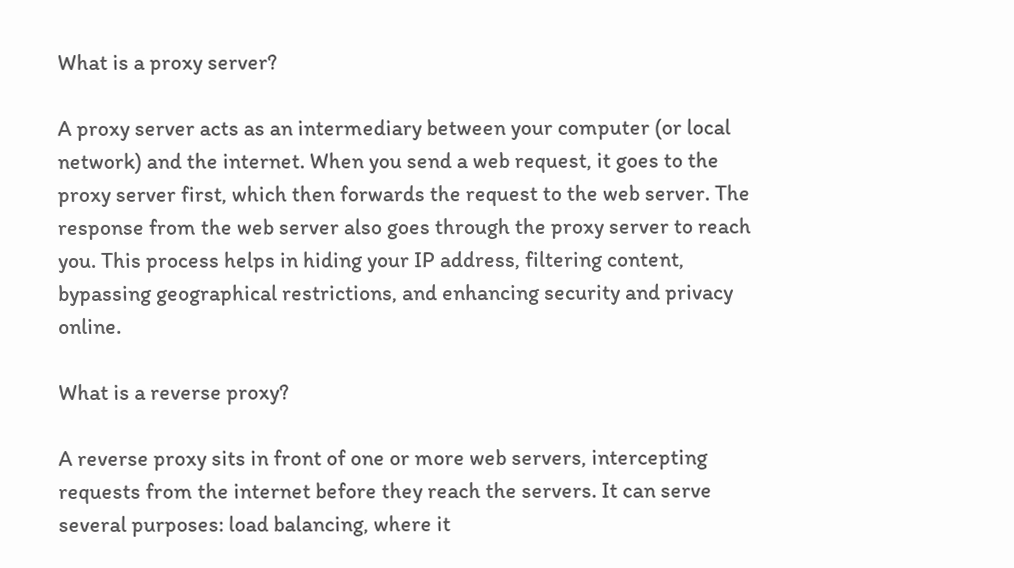What is a proxy server?

A proxy server acts as an intermediary between your computer (or local network) and the internet. When you send a web request, it goes to the proxy server first, which then forwards the request to the web server. The response from the web server also goes through the proxy server to reach you. This process helps in hiding your IP address, filtering content, bypassing geographical restrictions, and enhancing security and privacy online.

What is a reverse proxy?

A reverse proxy sits in front of one or more web servers, intercepting requests from the internet before they reach the servers. It can serve several purposes: load balancing, where it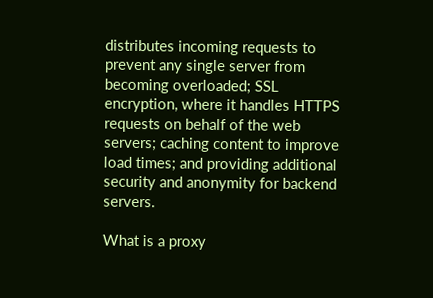distributes incoming requests to prevent any single server from becoming overloaded; SSL encryption, where it handles HTTPS requests on behalf of the web servers; caching content to improve load times; and providing additional security and anonymity for backend servers.

What is a proxy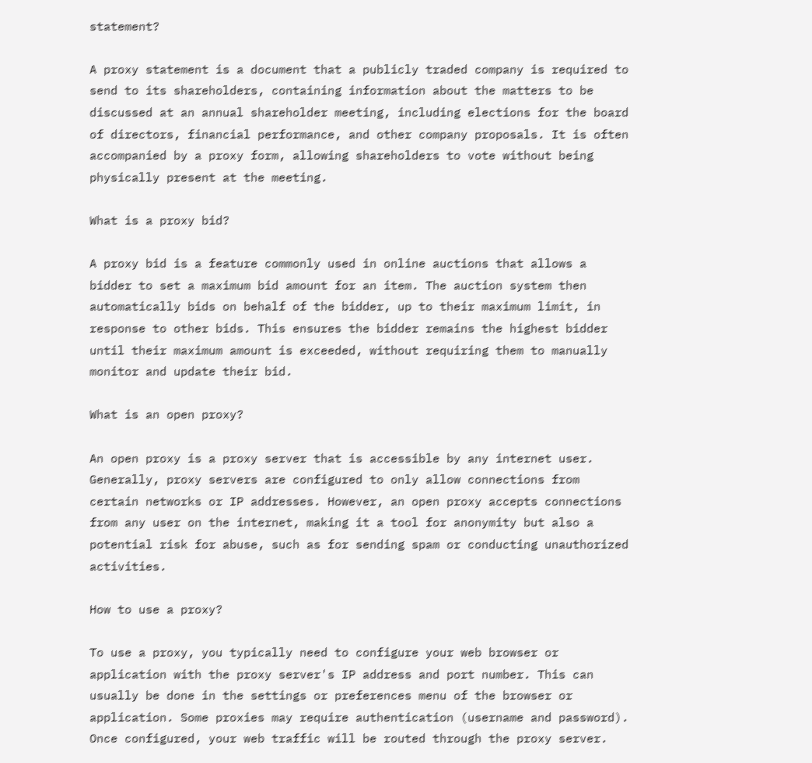statement?

A proxy statement is a document that a publicly traded company is required to send to its shareholders, containing information about the matters to be discussed at an annual shareholder meeting, including elections for the board of directors, financial performance, and other company proposals. It is often accompanied by a proxy form, allowing shareholders to vote without being physically present at the meeting.

What is a proxy bid?

A proxy bid is a feature commonly used in online auctions that allows a bidder to set a maximum bid amount for an item. The auction system then automatically bids on behalf of the bidder, up to their maximum limit, in response to other bids. This ensures the bidder remains the highest bidder until their maximum amount is exceeded, without requiring them to manually monitor and update their bid.

What is an open proxy?

An open proxy is a proxy server that is accessible by any internet user. Generally, proxy servers are configured to only allow connections from certain networks or IP addresses. However, an open proxy accepts connections from any user on the internet, making it a tool for anonymity but also a potential risk for abuse, such as for sending spam or conducting unauthorized activities.

How to use a proxy?

To use a proxy, you typically need to configure your web browser or application with the proxy server's IP address and port number. This can usually be done in the settings or preferences menu of the browser or application. Some proxies may require authentication (username and password). Once configured, your web traffic will be routed through the proxy server.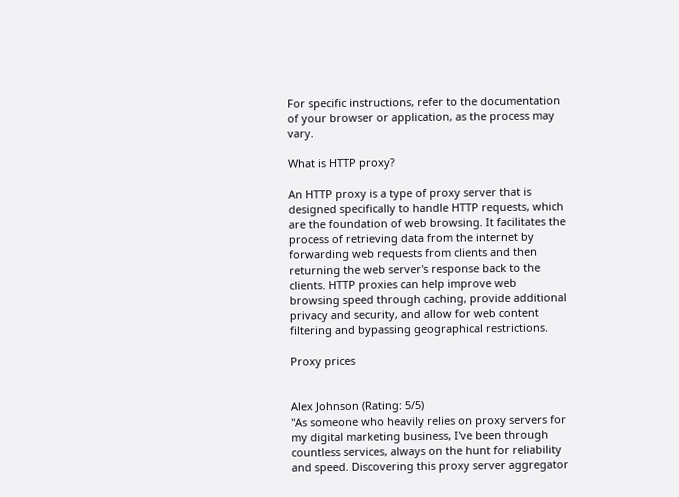For specific instructions, refer to the documentation of your browser or application, as the process may vary.

What is HTTP proxy?

An HTTP proxy is a type of proxy server that is designed specifically to handle HTTP requests, which are the foundation of web browsing. It facilitates the process of retrieving data from the internet by forwarding web requests from clients and then returning the web server's response back to the clients. HTTP proxies can help improve web browsing speed through caching, provide additional privacy and security, and allow for web content filtering and bypassing geographical restrictions.

Proxy prices


Alex Johnson (Rating: 5/5)
"As someone who heavily relies on proxy servers for my digital marketing business, I've been through countless services, always on the hunt for reliability and speed. Discovering this proxy server aggregator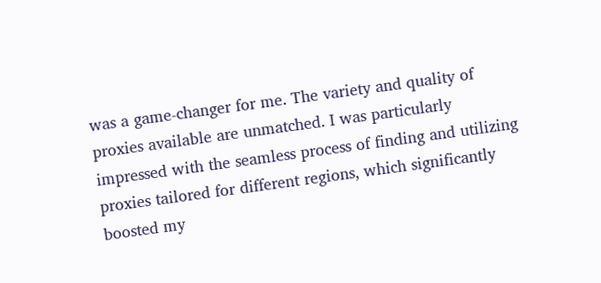was a game-changer for me. The variety and quality of proxies available are unmatched. I was particularly impressed with the seamless process of finding and utilizing proxies tailored for different regions, which significantly boosted my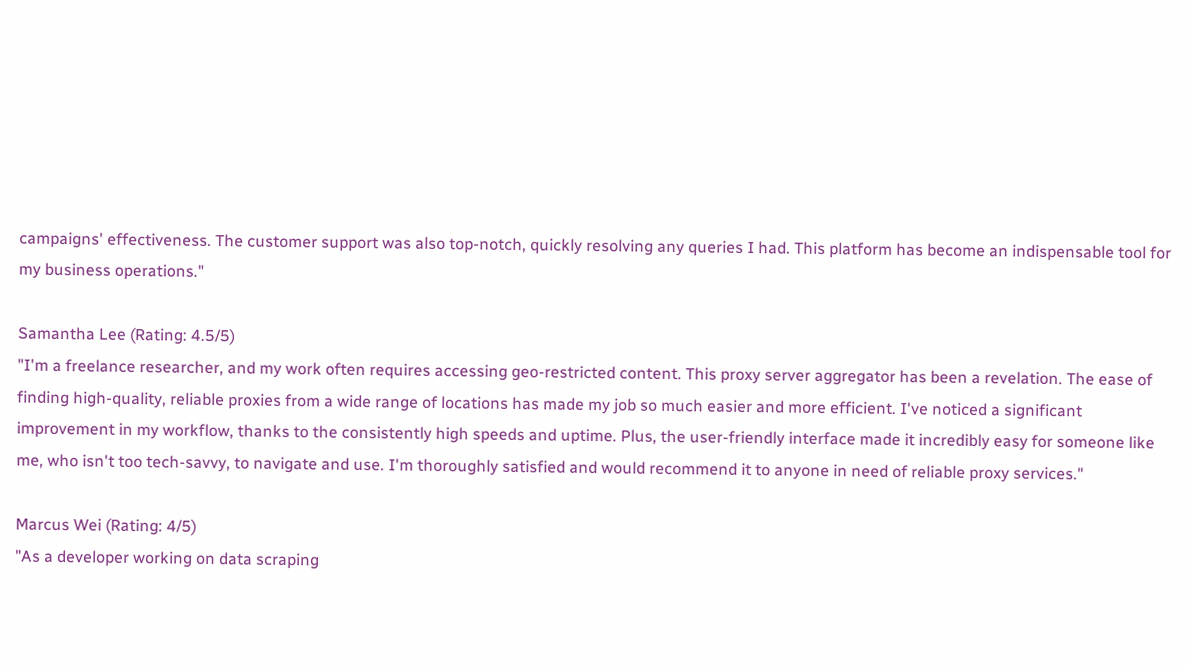campaigns' effectiveness. The customer support was also top-notch, quickly resolving any queries I had. This platform has become an indispensable tool for my business operations."

Samantha Lee (Rating: 4.5/5)
"I'm a freelance researcher, and my work often requires accessing geo-restricted content. This proxy server aggregator has been a revelation. The ease of finding high-quality, reliable proxies from a wide range of locations has made my job so much easier and more efficient. I've noticed a significant improvement in my workflow, thanks to the consistently high speeds and uptime. Plus, the user-friendly interface made it incredibly easy for someone like me, who isn't too tech-savvy, to navigate and use. I'm thoroughly satisfied and would recommend it to anyone in need of reliable proxy services."

Marcus Wei (Rating: 4/5)
"As a developer working on data scraping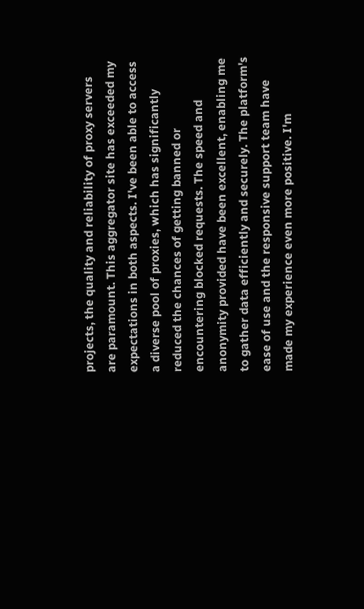projects, the quality and reliability of proxy servers are paramount. This aggregator site has exceeded my expectations in both aspects. I've been able to access a diverse pool of proxies, which has significantly reduced the chances of getting banned or encountering blocked requests. The speed and anonymity provided have been excellent, enabling me to gather data efficiently and securely. The platform's ease of use and the responsive support team have made my experience even more positive. I'm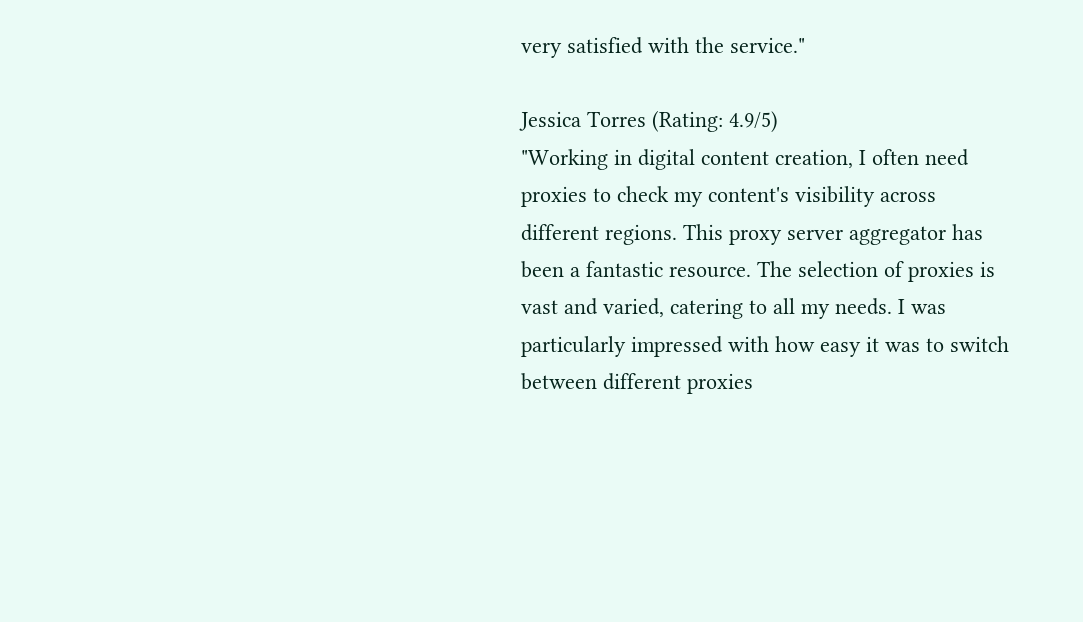very satisfied with the service."

Jessica Torres (Rating: 4.9/5)
"Working in digital content creation, I often need proxies to check my content's visibility across different regions. This proxy server aggregator has been a fantastic resource. The selection of proxies is vast and varied, catering to all my needs. I was particularly impressed with how easy it was to switch between different proxies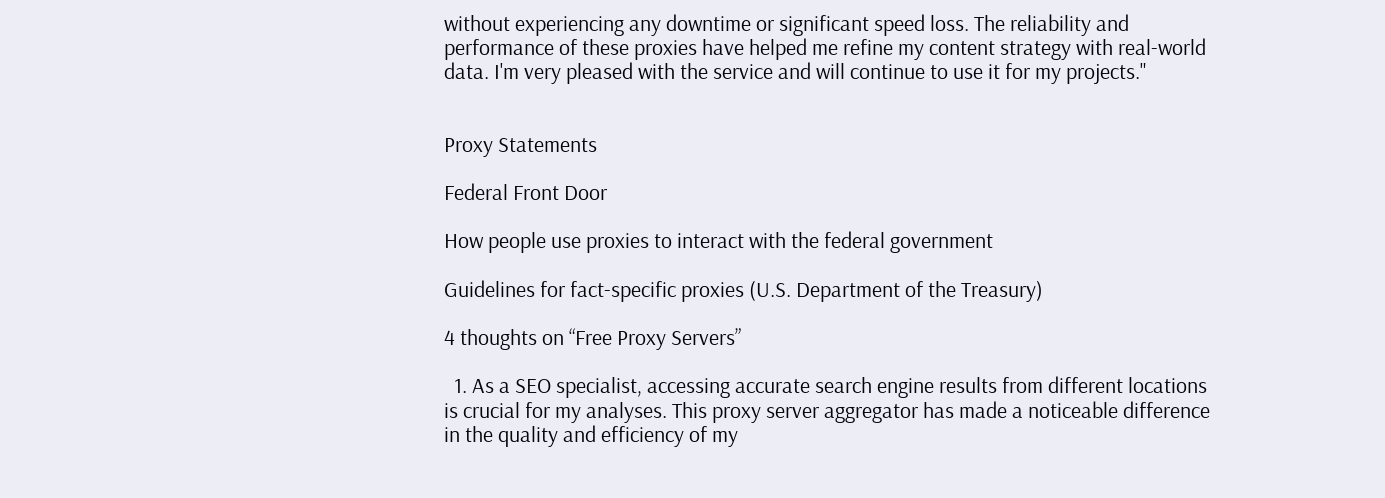without experiencing any downtime or significant speed loss. The reliability and performance of these proxies have helped me refine my content strategy with real-world data. I'm very pleased with the service and will continue to use it for my projects."


Proxy Statements

Federal Front Door

How people use proxies to interact with the federal government

Guidelines for fact-specific proxies (U.S. Department of the Treasury)

4 thoughts on “Free Proxy Servers”

  1. As a SEO specialist, accessing accurate search engine results from different locations is crucial for my analyses. This proxy server aggregator has made a noticeable difference in the quality and efficiency of my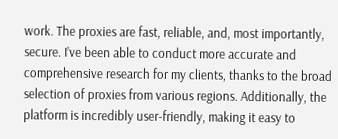work. The proxies are fast, reliable, and, most importantly, secure. I’ve been able to conduct more accurate and comprehensive research for my clients, thanks to the broad selection of proxies from various regions. Additionally, the platform is incredibly user-friendly, making it easy to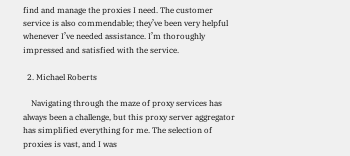find and manage the proxies I need. The customer service is also commendable; they’ve been very helpful whenever I’ve needed assistance. I’m thoroughly impressed and satisfied with the service.

  2. Michael Roberts

    Navigating through the maze of proxy services has always been a challenge, but this proxy server aggregator has simplified everything for me. The selection of proxies is vast, and I was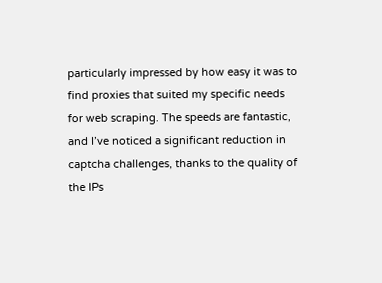particularly impressed by how easy it was to find proxies that suited my specific needs for web scraping. The speeds are fantastic, and I’ve noticed a significant reduction in captcha challenges, thanks to the quality of the IPs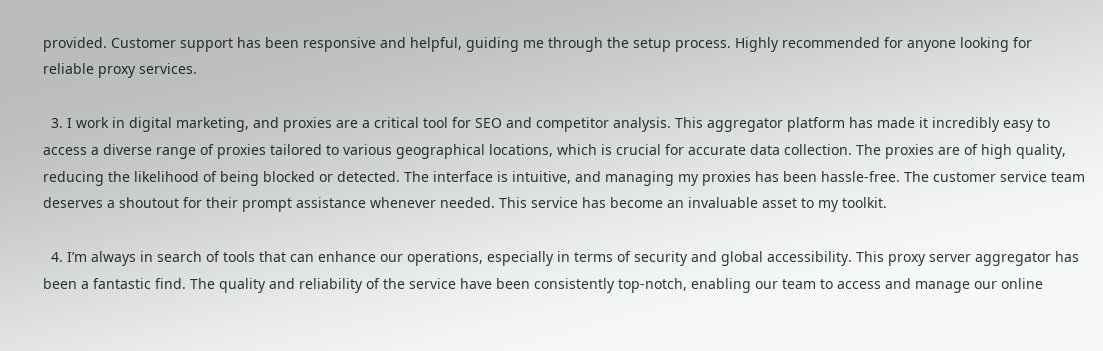provided. Customer support has been responsive and helpful, guiding me through the setup process. Highly recommended for anyone looking for reliable proxy services.

  3. I work in digital marketing, and proxies are a critical tool for SEO and competitor analysis. This aggregator platform has made it incredibly easy to access a diverse range of proxies tailored to various geographical locations, which is crucial for accurate data collection. The proxies are of high quality, reducing the likelihood of being blocked or detected. The interface is intuitive, and managing my proxies has been hassle-free. The customer service team deserves a shoutout for their prompt assistance whenever needed. This service has become an invaluable asset to my toolkit.

  4. I’m always in search of tools that can enhance our operations, especially in terms of security and global accessibility. This proxy server aggregator has been a fantastic find. The quality and reliability of the service have been consistently top-notch, enabling our team to access and manage our online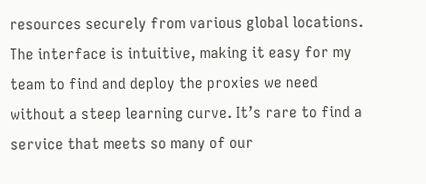resources securely from various global locations. The interface is intuitive, making it easy for my team to find and deploy the proxies we need without a steep learning curve. It’s rare to find a service that meets so many of our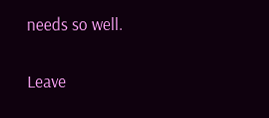needs so well.

Leave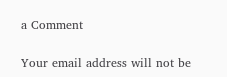a Comment

Your email address will not be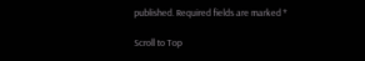published. Required fields are marked *

Scroll to Top